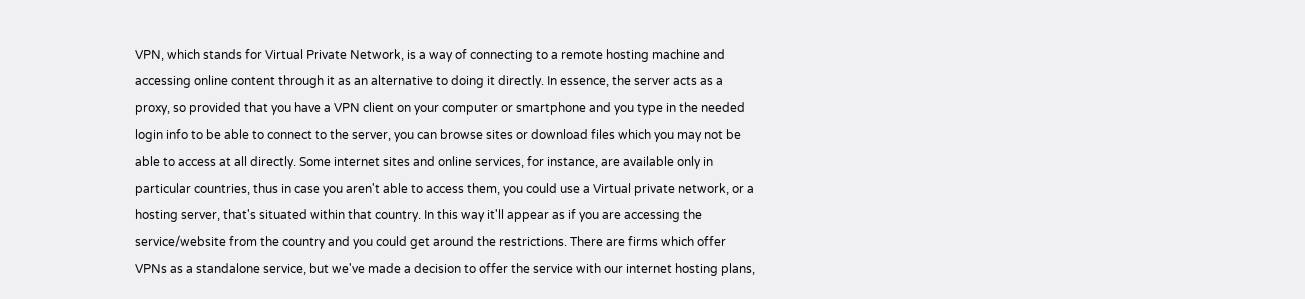VPN, which stands for Virtual Private Network, is a way of connecting to a remote hosting machine and accessing online content through it as an alternative to doing it directly. In essence, the server acts as a proxy, so provided that you have a VPN client on your computer or smartphone and you type in the needed login info to be able to connect to the server, you can browse sites or download files which you may not be able to access at all directly. Some internet sites and online services, for instance, are available only in particular countries, thus in case you aren't able to access them, you could use a Virtual private network, or a hosting server, that's situated within that country. In this way it'll appear as if you are accessing the service/website from the country and you could get around the restrictions. There are firms which offer VPNs as a standalone service, but we've made a decision to offer the service with our internet hosting plans,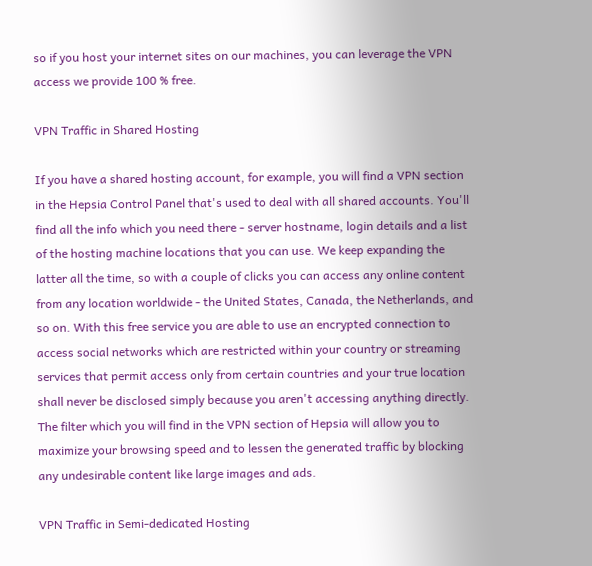so if you host your internet sites on our machines, you can leverage the VPN access we provide 100 % free.

VPN Traffic in Shared Hosting

If you have a shared hosting account, for example, you will find a VPN section in the Hepsia Control Panel that's used to deal with all shared accounts. You'll find all the info which you need there - server hostname, login details and a list of the hosting machine locations that you can use. We keep expanding the latter all the time, so with a couple of clicks you can access any online content from any location worldwide - the United States, Canada, the Netherlands, and so on. With this free service you are able to use an encrypted connection to access social networks which are restricted within your country or streaming services that permit access only from certain countries and your true location shall never be disclosed simply because you aren't accessing anything directly. The filter which you will find in the VPN section of Hepsia will allow you to maximize your browsing speed and to lessen the generated traffic by blocking any undesirable content like large images and ads.

VPN Traffic in Semi-dedicated Hosting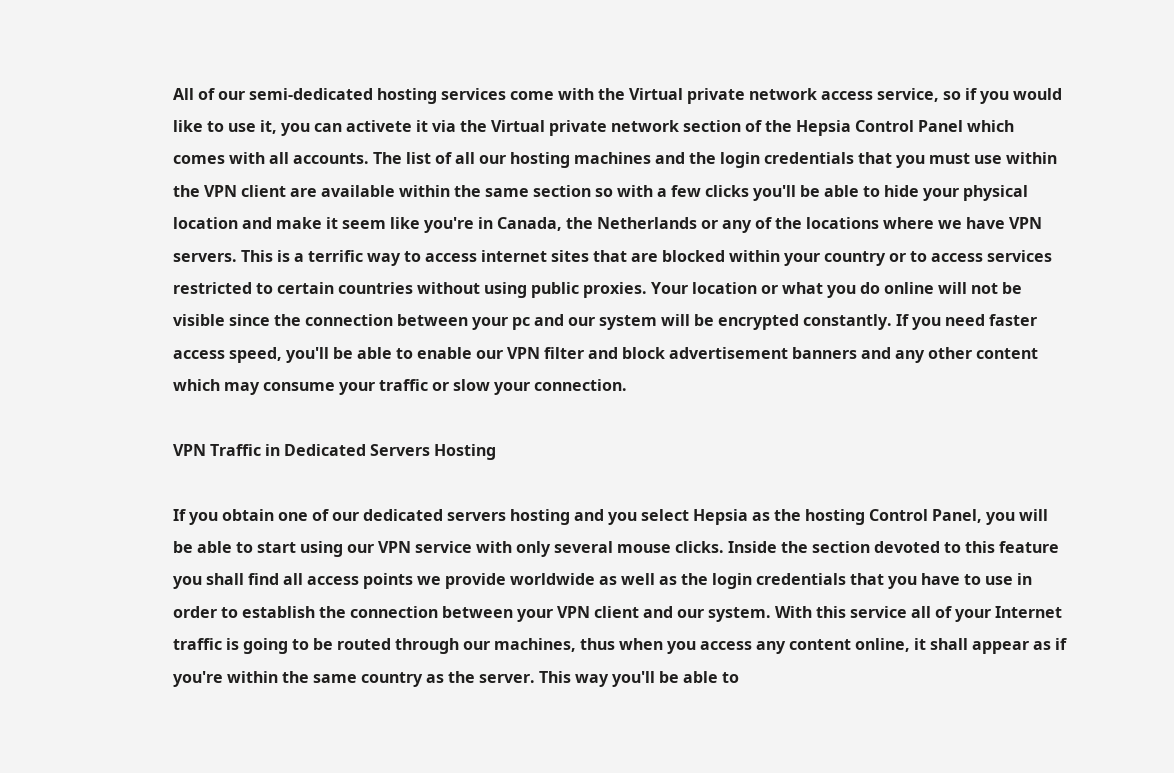All of our semi-dedicated hosting services come with the Virtual private network access service, so if you would like to use it, you can activete it via the Virtual private network section of the Hepsia Control Panel which comes with all accounts. The list of all our hosting machines and the login credentials that you must use within the VPN client are available within the same section so with a few clicks you'll be able to hide your physical location and make it seem like you're in Canada, the Netherlands or any of the locations where we have VPN servers. This is a terrific way to access internet sites that are blocked within your country or to access services restricted to certain countries without using public proxies. Your location or what you do online will not be visible since the connection between your pc and our system will be encrypted constantly. If you need faster access speed, you'll be able to enable our VPN filter and block advertisement banners and any other content which may consume your traffic or slow your connection.

VPN Traffic in Dedicated Servers Hosting

If you obtain one of our dedicated servers hosting and you select Hepsia as the hosting Control Panel, you will be able to start using our VPN service with only several mouse clicks. Inside the section devoted to this feature you shall find all access points we provide worldwide as well as the login credentials that you have to use in order to establish the connection between your VPN client and our system. With this service all of your Internet traffic is going to be routed through our machines, thus when you access any content online, it shall appear as if you're within the same country as the server. This way you'll be able to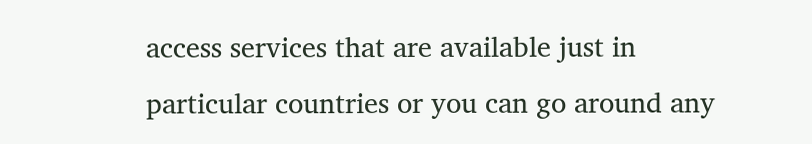access services that are available just in particular countries or you can go around any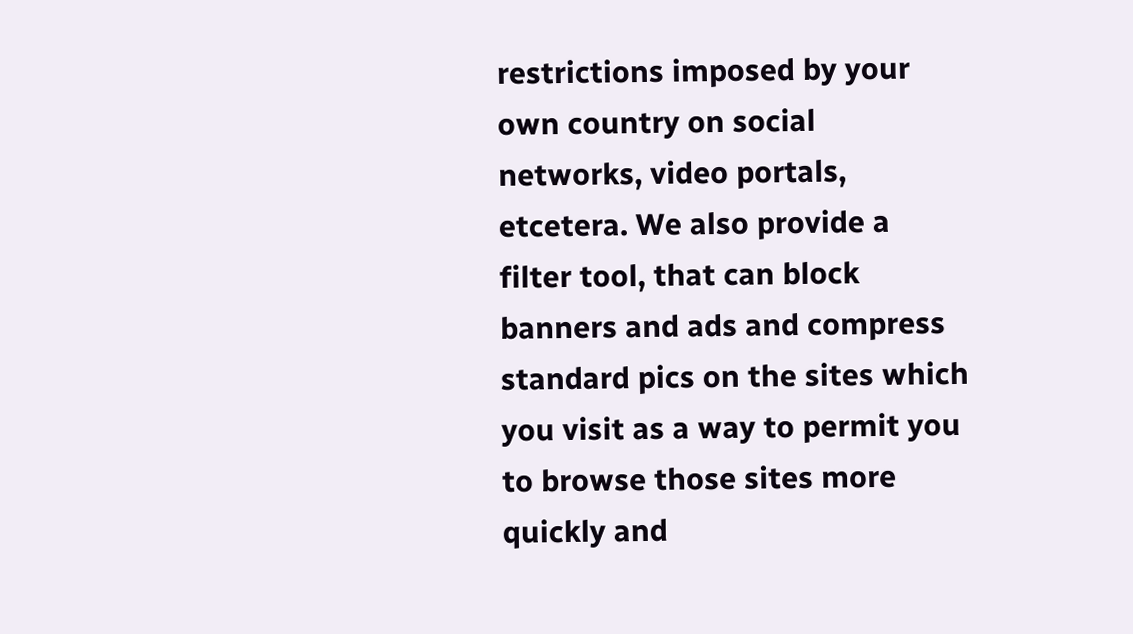restrictions imposed by your own country on social networks, video portals, etcetera. We also provide a filter tool, that can block banners and ads and compress standard pics on the sites which you visit as a way to permit you to browse those sites more quickly and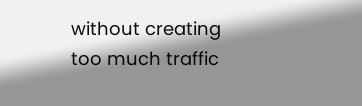without creating too much traffic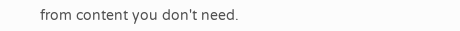from content you don't need.